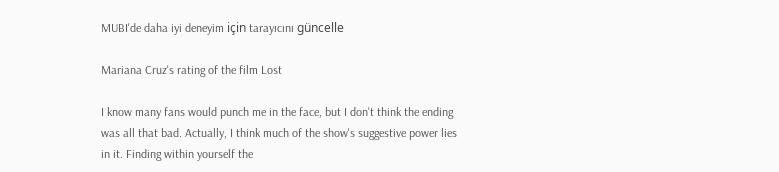MUBI'de daha iyi deneyim için tarayıcını güncelle

Mariana Cruz's rating of the film Lost

I know many fans would punch me in the face, but I don't think the ending was all that bad. Actually, I think much of the show's suggestive power lies in it. Finding within yourself the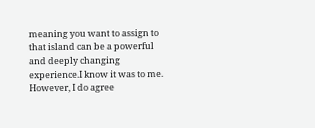meaning you want to assign to that island can be a powerful and deeply changing experience.I know it was to me. However, I do agree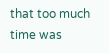that too much time was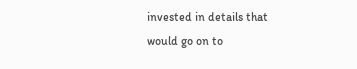invested in details that would go on to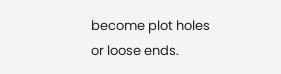become plot holes or loose ends.